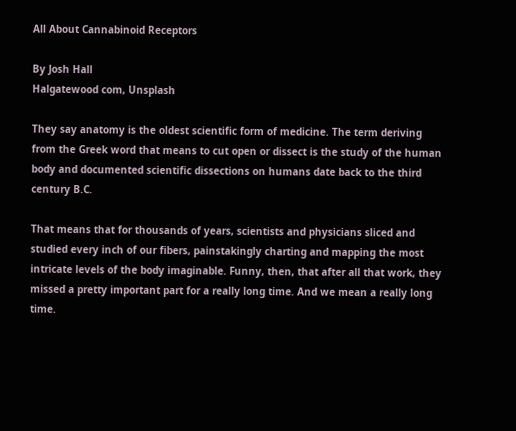All About Cannabinoid Receptors

By Josh Hall
Halgatewood com, Unsplash

They say anatomy is the oldest scientific form of medicine. The term deriving from the Greek word that means to cut open or dissect is the study of the human body and documented scientific dissections on humans date back to the third century B.C.

That means that for thousands of years, scientists and physicians sliced and studied every inch of our fibers, painstakingly charting and mapping the most intricate levels of the body imaginable. Funny, then, that after all that work, they missed a pretty important part for a really long time. And we mean a really long time.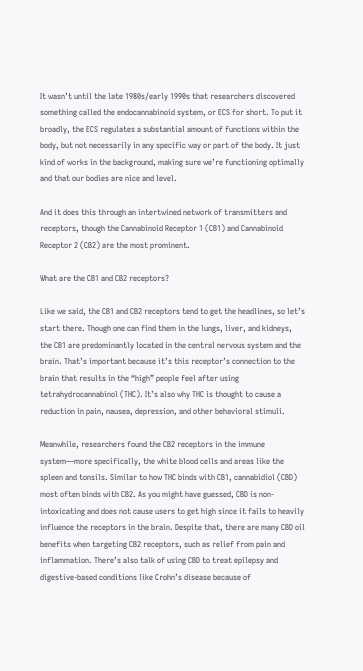It wasn’t until the late 1980s/early 1990s that researchers discovered something called the endocannabinoid system, or ECS for short. To put it broadly, the ECS regulates a substantial amount of functions within the body, but not necessarily in any specific way or part of the body. It just kind of works in the background, making sure we’re functioning optimally and that our bodies are nice and level.

And it does this through an intertwined network of transmitters and receptors, though the Cannabinoid Receptor 1 (CB1) and Cannabinoid Receptor 2 (CB2) are the most prominent.

What are the CB1 and CB2 receptors?

Like we said, the CB1 and CB2 receptors tend to get the headlines, so let’s start there. Though one can find them in the lungs, liver, and kidneys, the CB1 are predominantly located in the central nervous system and the brain. That’s important because it’s this receptor’s connection to the brain that results in the “high” people feel after using tetrahydrocannabinol (THC). It’s also why THC is thought to cause a reduction in pain, nausea, depression, and other behavioral stimuli.

Meanwhile, researchers found the CB2 receptors in the immune system—more specifically, the white blood cells and areas like the spleen and tonsils. Similar to how THC binds with CB1, cannabidiol (CBD) most often binds with CB2. As you might have guessed, CBD is non-intoxicating and does not cause users to get high since it fails to heavily influence the receptors in the brain. Despite that, there are many CBD oil benefits when targeting CB2 receptors, such as relief from pain and inflammation. There’s also talk of using CBD to treat epilepsy and digestive-based conditions like Crohn’s disease because of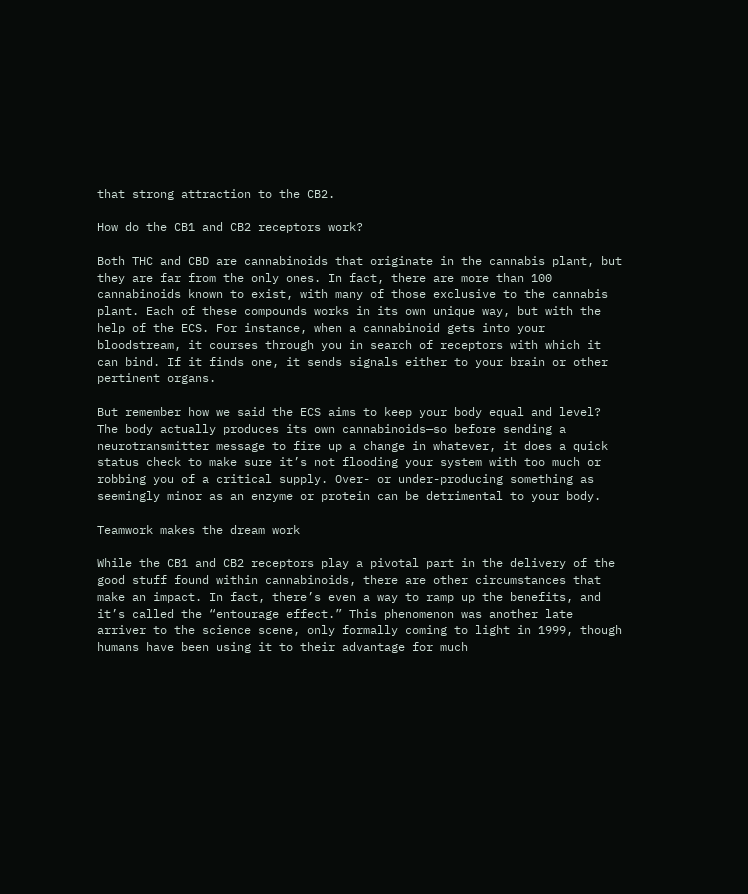that strong attraction to the CB2.

How do the CB1 and CB2 receptors work?

Both THC and CBD are cannabinoids that originate in the cannabis plant, but they are far from the only ones. In fact, there are more than 100 cannabinoids known to exist, with many of those exclusive to the cannabis plant. Each of these compounds works in its own unique way, but with the help of the ECS. For instance, when a cannabinoid gets into your bloodstream, it courses through you in search of receptors with which it can bind. If it finds one, it sends signals either to your brain or other pertinent organs.

But remember how we said the ECS aims to keep your body equal and level? The body actually produces its own cannabinoids—so before sending a neurotransmitter message to fire up a change in whatever, it does a quick status check to make sure it’s not flooding your system with too much or robbing you of a critical supply. Over- or under-producing something as seemingly minor as an enzyme or protein can be detrimental to your body.

Teamwork makes the dream work

While the CB1 and CB2 receptors play a pivotal part in the delivery of the good stuff found within cannabinoids, there are other circumstances that make an impact. In fact, there’s even a way to ramp up the benefits, and it’s called the “entourage effect.” This phenomenon was another late arriver to the science scene, only formally coming to light in 1999, though humans have been using it to their advantage for much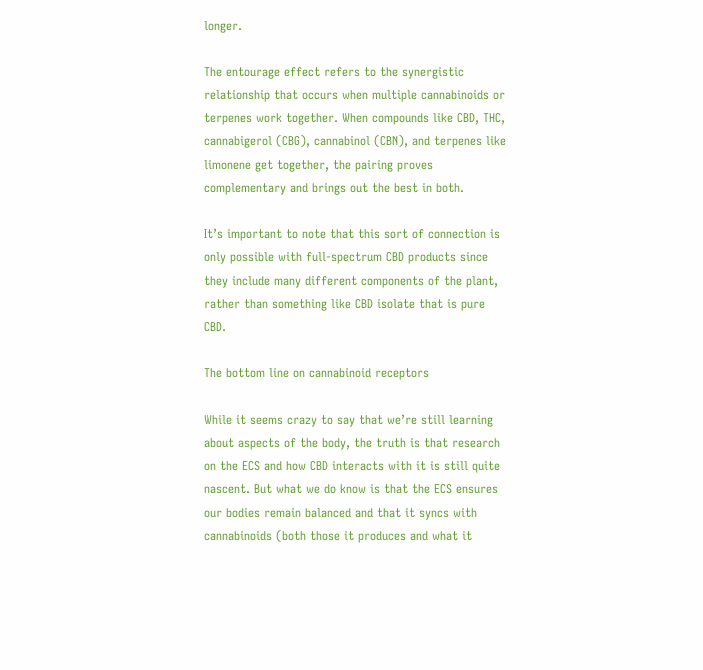longer.

The entourage effect refers to the synergistic relationship that occurs when multiple cannabinoids or terpenes work together. When compounds like CBD, THC, cannabigerol (CBG), cannabinol (CBN), and terpenes like limonene get together, the pairing proves complementary and brings out the best in both.

It’s important to note that this sort of connection is only possible with full-spectrum CBD products since they include many different components of the plant, rather than something like CBD isolate that is pure CBD.

The bottom line on cannabinoid receptors

While it seems crazy to say that we’re still learning about aspects of the body, the truth is that research on the ECS and how CBD interacts with it is still quite nascent. But what we do know is that the ECS ensures our bodies remain balanced and that it syncs with cannabinoids (both those it produces and what it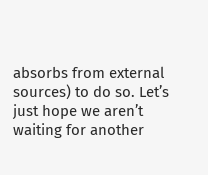absorbs from external sources) to do so. Let’s just hope we aren’t waiting for another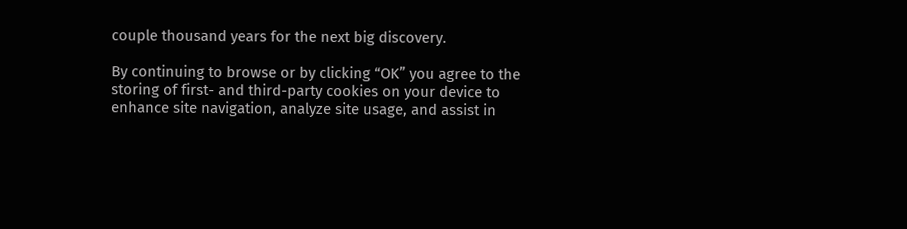couple thousand years for the next big discovery.

By continuing to browse or by clicking “OK” you agree to the storing of first- and third-party cookies on your device to enhance site navigation, analyze site usage, and assist in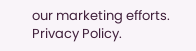our marketing efforts. Privacy Policy.